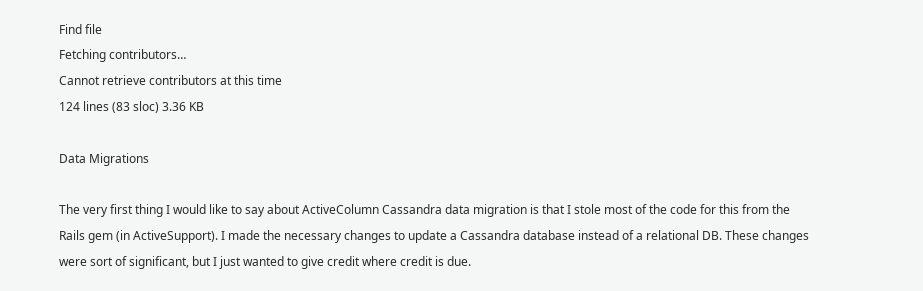Find file
Fetching contributors…
Cannot retrieve contributors at this time
124 lines (83 sloc) 3.36 KB

Data Migrations

The very first thing I would like to say about ActiveColumn Cassandra data migration is that I stole most of the code for this from the Rails gem (in ActiveSupport). I made the necessary changes to update a Cassandra database instead of a relational DB. These changes were sort of significant, but I just wanted to give credit where credit is due.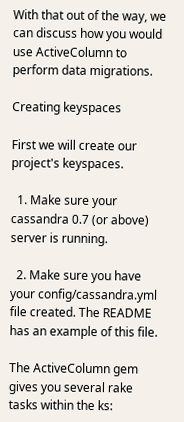With that out of the way, we can discuss how you would use ActiveColumn to perform data migrations.

Creating keyspaces

First we will create our project's keyspaces.

  1. Make sure your cassandra 0.7 (or above) server is running.

  2. Make sure you have your config/cassandra.yml file created. The README has an example of this file.

The ActiveColumn gem gives you several rake tasks within the ks: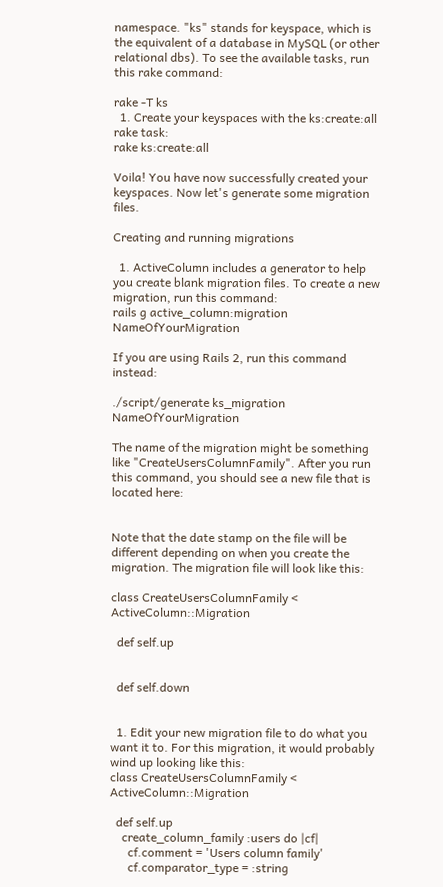namespace. "ks" stands for keyspace, which is the equivalent of a database in MySQL (or other relational dbs). To see the available tasks, run this rake command:

rake -T ks
  1. Create your keyspaces with the ks:create:all rake task:
rake ks:create:all

Voila! You have now successfully created your keyspaces. Now let's generate some migration files.

Creating and running migrations

  1. ActiveColumn includes a generator to help you create blank migration files. To create a new migration, run this command:
rails g active_column:migration NameOfYourMigration

If you are using Rails 2, run this command instead:

./script/generate ks_migration NameOfYourMigration

The name of the migration might be something like "CreateUsersColumnFamily". After you run this command, you should see a new file that is located here:


Note that the date stamp on the file will be different depending on when you create the migration. The migration file will look like this:

class CreateUsersColumnFamily < ActiveColumn::Migration

  def self.up


  def self.down


  1. Edit your new migration file to do what you want it to. For this migration, it would probably wind up looking like this:
class CreateUsersColumnFamily < ActiveColumn::Migration

  def self.up
    create_column_family :users do |cf|
      cf.comment = 'Users column family'
      cf.comparator_type = :string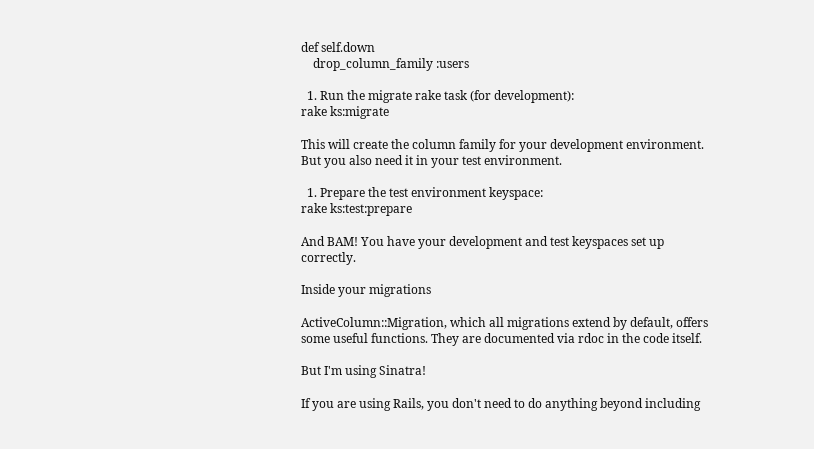def self.down
    drop_column_family :users

  1. Run the migrate rake task (for development):
rake ks:migrate

This will create the column family for your development environment. But you also need it in your test environment.

  1. Prepare the test environment keyspace:
rake ks:test:prepare

And BAM! You have your development and test keyspaces set up correctly.

Inside your migrations

ActiveColumn::Migration, which all migrations extend by default, offers some useful functions. They are documented via rdoc in the code itself.

But I'm using Sinatra!

If you are using Rails, you don't need to do anything beyond including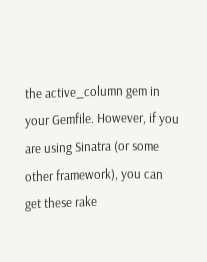the active_column gem in your Gemfile. However, if you are using Sinatra (or some other framework), you can get these rake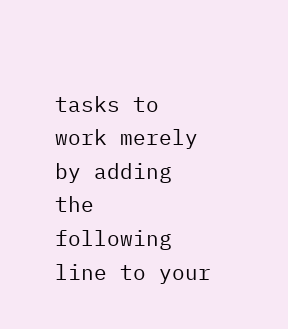tasks to work merely by adding the following line to your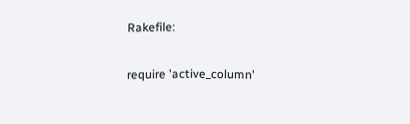Rakefile:

require 'active_column'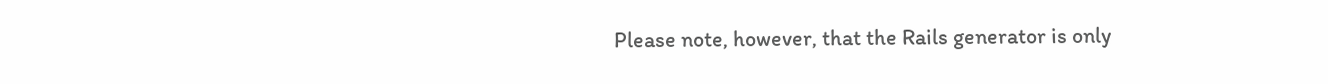Please note, however, that the Rails generator is only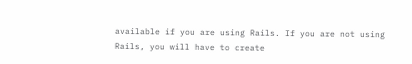available if you are using Rails. If you are not using Rails, you will have to create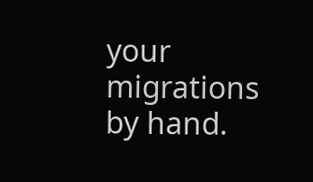your migrations by hand.